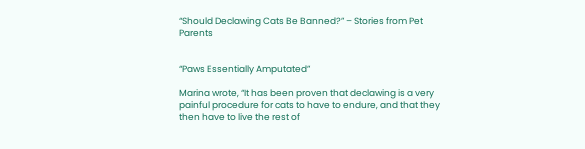“Should Declawing Cats Be Banned?” – Stories from Pet Parents


“Paws Essentially Amputated”

Marina wrote, “It has been proven that declawing is a very painful procedure for cats to have to endure, and that they then have to live the rest of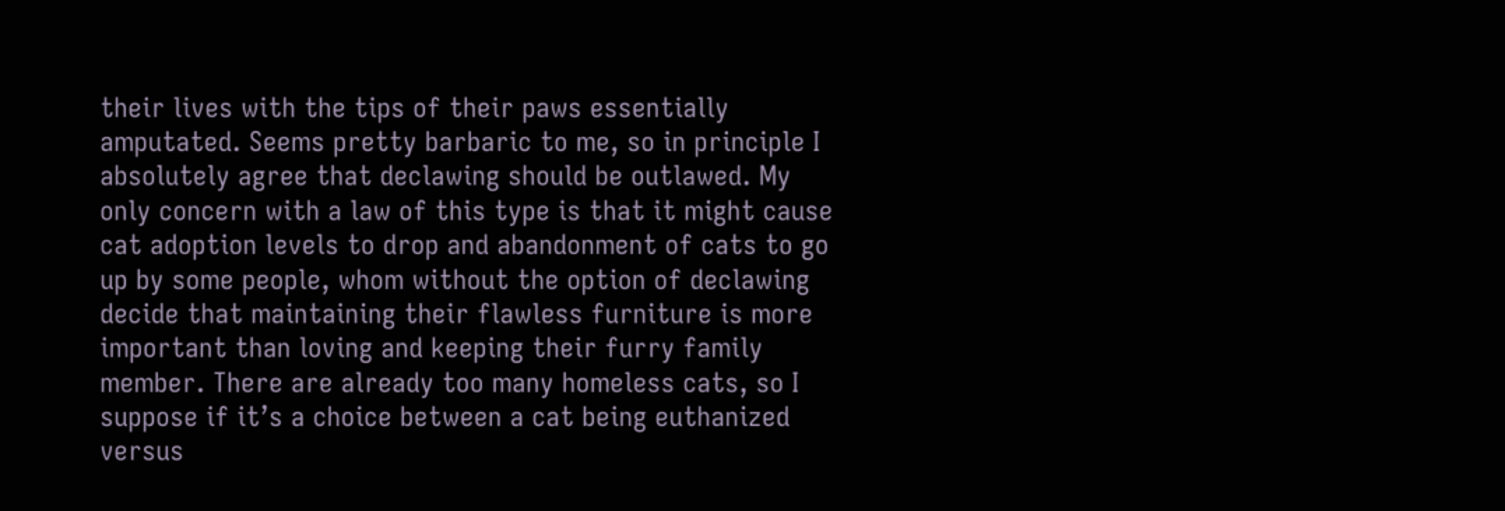their lives with the tips of their paws essentially amputated. Seems pretty barbaric to me, so in principle I absolutely agree that declawing should be outlawed. My only concern with a law of this type is that it might cause cat adoption levels to drop and abandonment of cats to go up by some people, whom without the option of declawing decide that maintaining their flawless furniture is more important than loving and keeping their furry family member. There are already too many homeless cats, so I suppose if it’s a choice between a cat being euthanized versus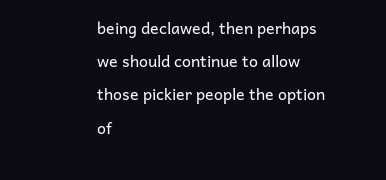being declawed, then perhaps we should continue to allow those pickier people the option of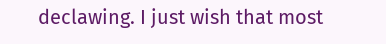declawing. I just wish that most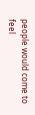people would come to feel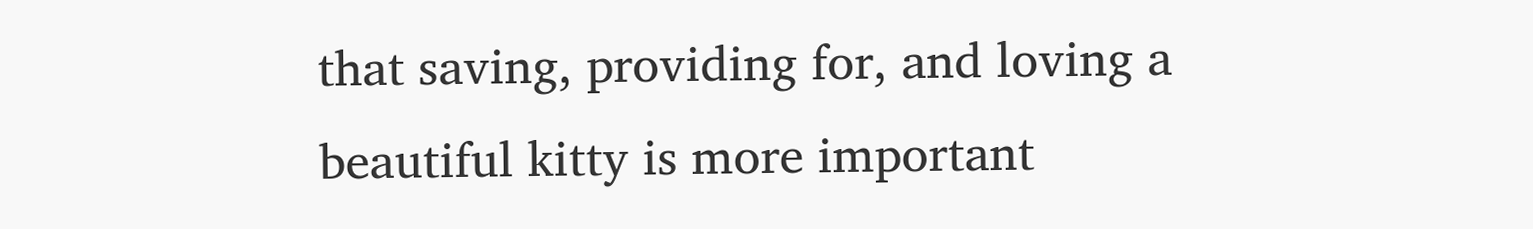that saving, providing for, and loving a beautiful kitty is more important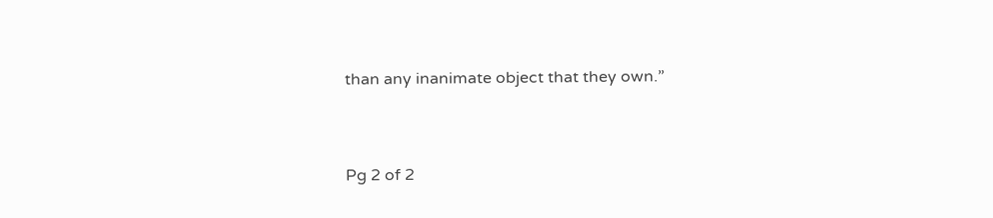than any inanimate object that they own.”


Pg 2 of 2